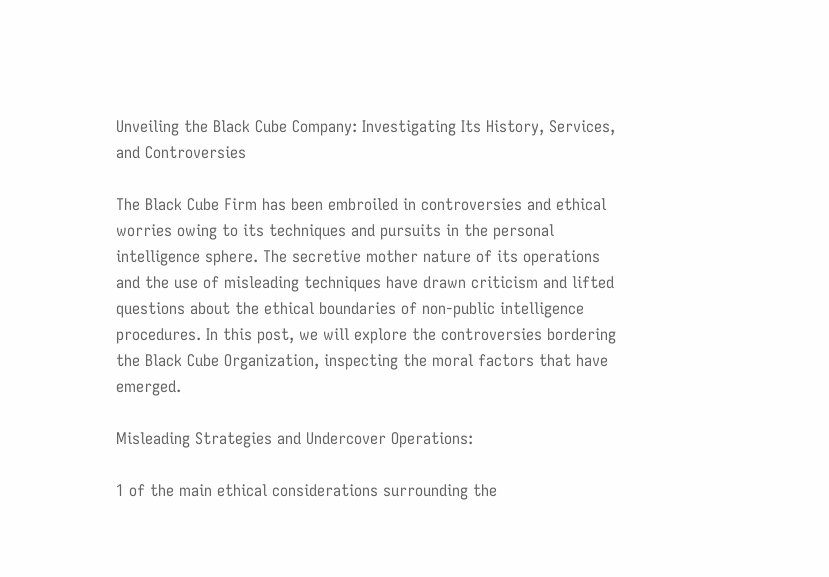Unveiling the Black Cube Company: Investigating Its History, Services, and Controversies

The Black Cube Firm has been embroiled in controversies and ethical worries owing to its techniques and pursuits in the personal intelligence sphere. The secretive mother nature of its operations and the use of misleading techniques have drawn criticism and lifted questions about the ethical boundaries of non-public intelligence procedures. In this post, we will explore the controversies bordering the Black Cube Organization, inspecting the moral factors that have emerged.

Misleading Strategies and Undercover Operations:

1 of the main ethical considerations surrounding the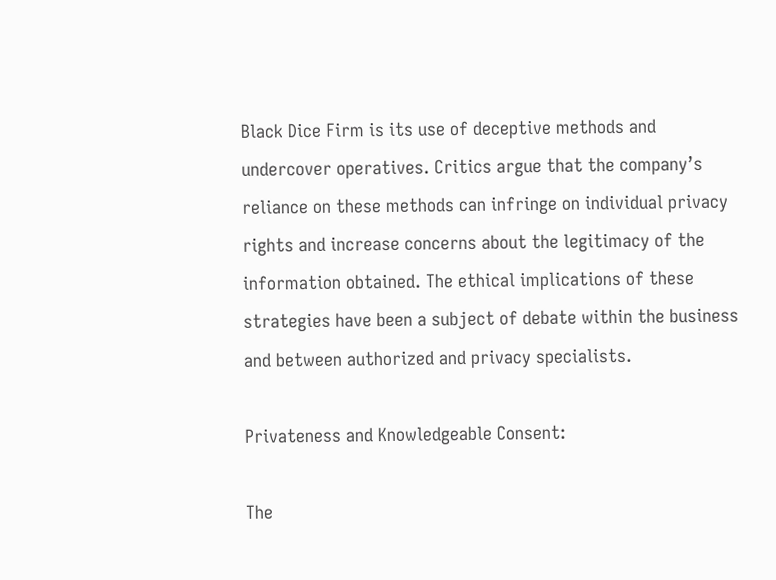Black Dice Firm is its use of deceptive methods and undercover operatives. Critics argue that the company’s reliance on these methods can infringe on individual privacy rights and increase concerns about the legitimacy of the information obtained. The ethical implications of these strategies have been a subject of debate within the business and between authorized and privacy specialists.

Privateness and Knowledgeable Consent:

The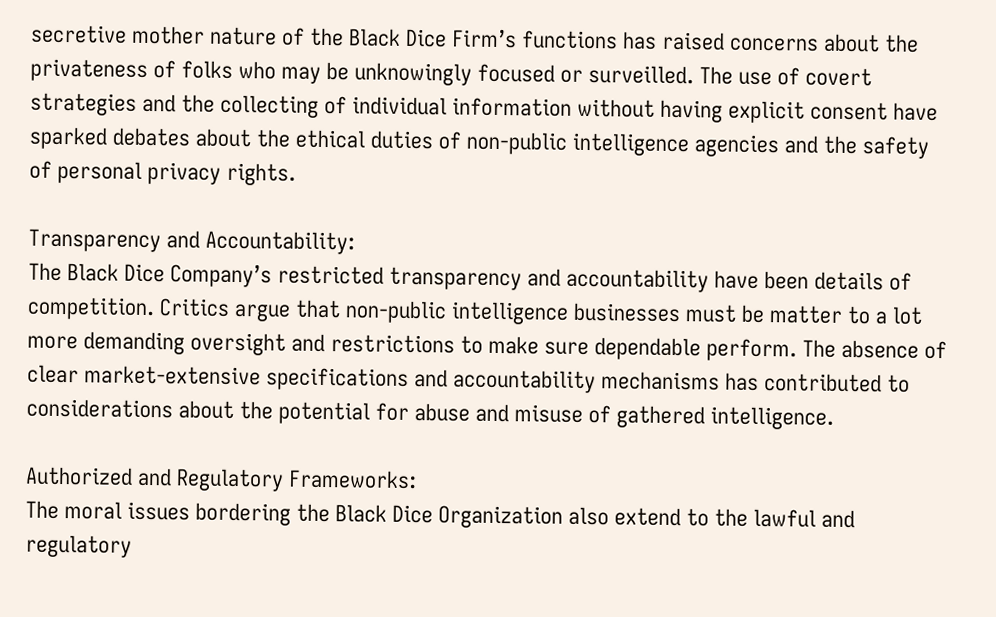secretive mother nature of the Black Dice Firm’s functions has raised concerns about the privateness of folks who may be unknowingly focused or surveilled. The use of covert strategies and the collecting of individual information without having explicit consent have sparked debates about the ethical duties of non-public intelligence agencies and the safety of personal privacy rights.

Transparency and Accountability:
The Black Dice Company’s restricted transparency and accountability have been details of competition. Critics argue that non-public intelligence businesses must be matter to a lot more demanding oversight and restrictions to make sure dependable perform. The absence of clear market-extensive specifications and accountability mechanisms has contributed to considerations about the potential for abuse and misuse of gathered intelligence.

Authorized and Regulatory Frameworks:
The moral issues bordering the Black Dice Organization also extend to the lawful and regulatory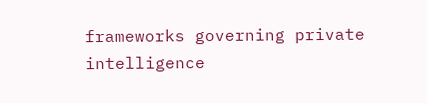frameworks governing private intelligence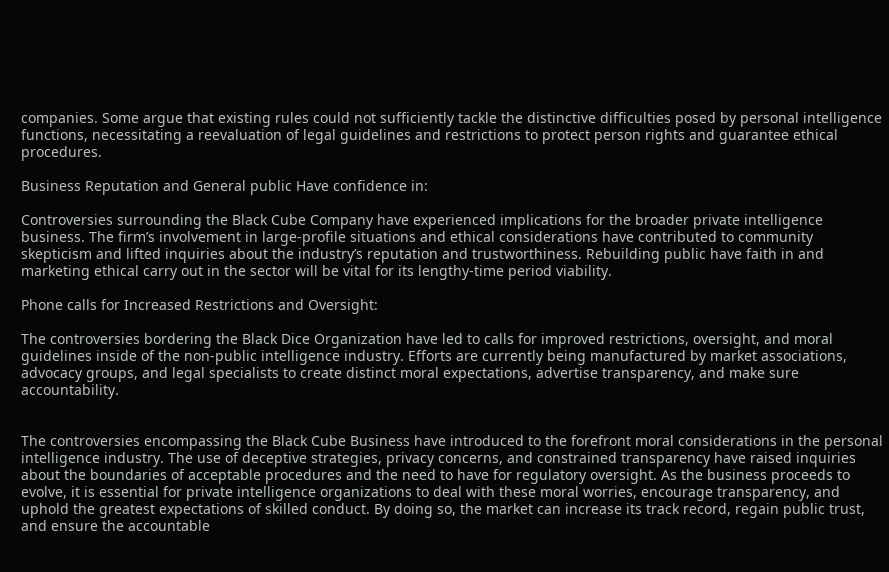companies. Some argue that existing rules could not sufficiently tackle the distinctive difficulties posed by personal intelligence functions, necessitating a reevaluation of legal guidelines and restrictions to protect person rights and guarantee ethical procedures.

Business Reputation and General public Have confidence in:

Controversies surrounding the Black Cube Company have experienced implications for the broader private intelligence business. The firm’s involvement in large-profile situations and ethical considerations have contributed to community skepticism and lifted inquiries about the industry’s reputation and trustworthiness. Rebuilding public have faith in and marketing ethical carry out in the sector will be vital for its lengthy-time period viability.

Phone calls for Increased Restrictions and Oversight:

The controversies bordering the Black Dice Organization have led to calls for improved restrictions, oversight, and moral guidelines inside of the non-public intelligence industry. Efforts are currently being manufactured by market associations, advocacy groups, and legal specialists to create distinct moral expectations, advertise transparency, and make sure accountability.


The controversies encompassing the Black Cube Business have introduced to the forefront moral considerations in the personal intelligence industry. The use of deceptive strategies, privacy concerns, and constrained transparency have raised inquiries about the boundaries of acceptable procedures and the need to have for regulatory oversight. As the business proceeds to evolve, it is essential for private intelligence organizations to deal with these moral worries, encourage transparency, and uphold the greatest expectations of skilled conduct. By doing so, the market can increase its track record, regain public trust, and ensure the accountable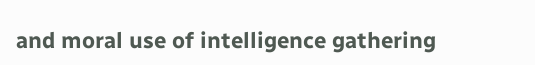and moral use of intelligence gathering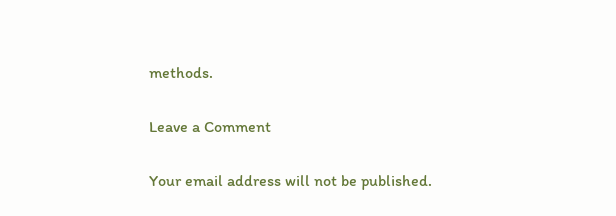methods.

Leave a Comment

Your email address will not be published.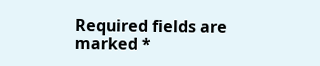Required fields are marked *